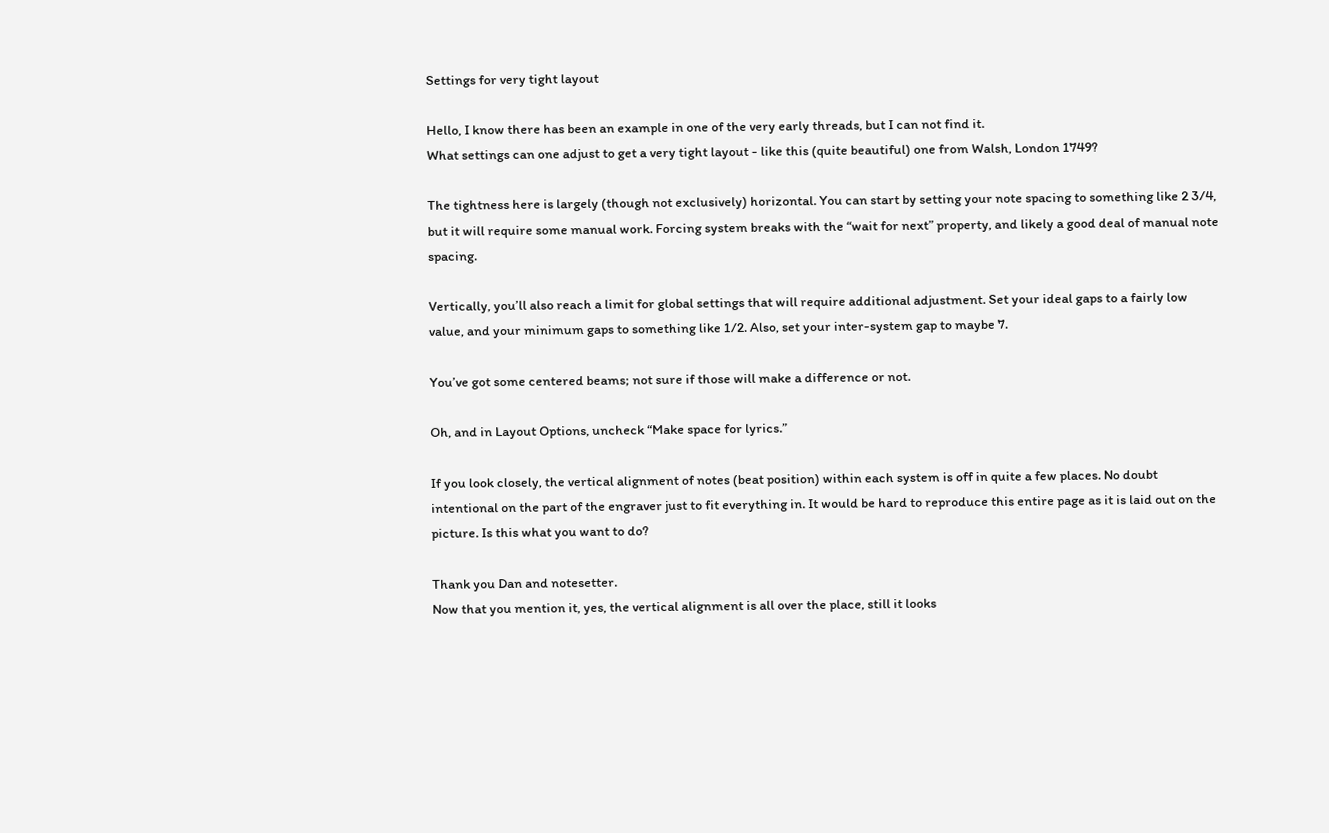Settings for very tight layout

Hello, I know there has been an example in one of the very early threads, but I can not find it.
What settings can one adjust to get a very tight layout - like this (quite beautiful) one from Walsh, London 1749?

The tightness here is largely (though not exclusively) horizontal. You can start by setting your note spacing to something like 2 3/4, but it will require some manual work. Forcing system breaks with the “wait for next” property, and likely a good deal of manual note spacing.

Vertically, you’ll also reach a limit for global settings that will require additional adjustment. Set your ideal gaps to a fairly low value, and your minimum gaps to something like 1/2. Also, set your inter-system gap to maybe 7.

You’ve got some centered beams; not sure if those will make a difference or not.

Oh, and in Layout Options, uncheck “Make space for lyrics.”

If you look closely, the vertical alignment of notes (beat position) within each system is off in quite a few places. No doubt intentional on the part of the engraver just to fit everything in. It would be hard to reproduce this entire page as it is laid out on the picture. Is this what you want to do?

Thank you Dan and notesetter.
Now that you mention it, yes, the vertical alignment is all over the place, still it looks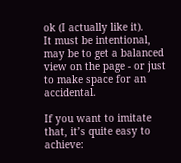ok (I actually like it).
It must be intentional, may be to get a balanced view on the page - or just to make space for an accidental.

If you want to imitate that, it’s quite easy to achieve: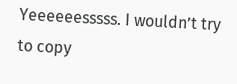Yeeeeeesssss. I wouldn’t try to copy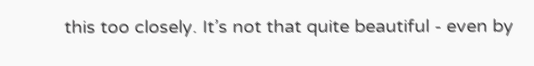this too closely. It’s not that quite beautiful - even by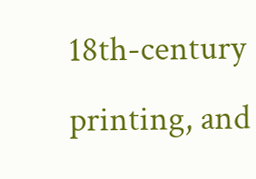18th-century printing, and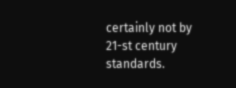certainly not by 21-st century standards.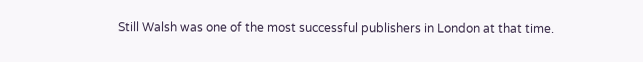Still Walsh was one of the most successful publishers in London at that time.